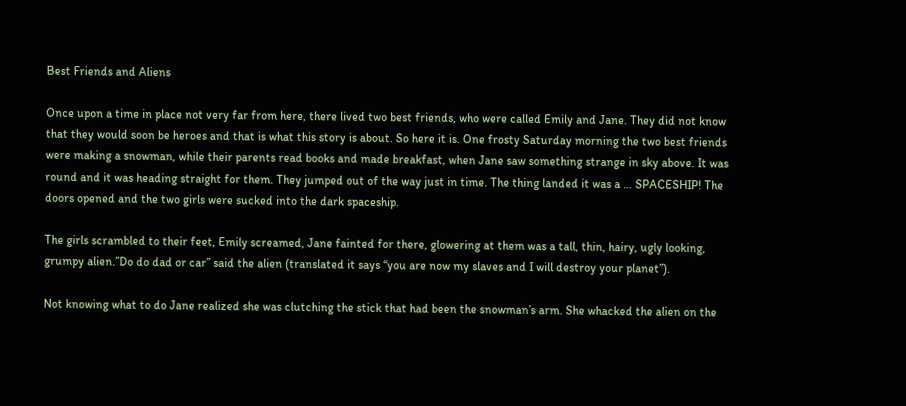Best Friends and Aliens

Once upon a time in place not very far from here, there lived two best friends, who were called Emily and Jane. They did not know that they would soon be heroes and that is what this story is about. So here it is. One frosty Saturday morning the two best friends were making a snowman, while their parents read books and made breakfast, when Jane saw something strange in sky above. It was round and it was heading straight for them. They jumped out of the way just in time. The thing landed it was a … SPACESHIP! The doors opened and the two girls were sucked into the dark spaceship.

The girls scrambled to their feet, Emily screamed, Jane fainted for there, glowering at them was a tall, thin, hairy, ugly looking, grumpy alien.”Do do dad or car” said the alien (translated it says “you are now my slaves and I will destroy your planet”).

Not knowing what to do Jane realized she was clutching the stick that had been the snowman’s arm. She whacked the alien on the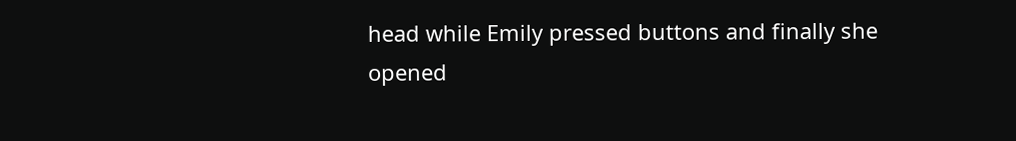head while Emily pressed buttons and finally she opened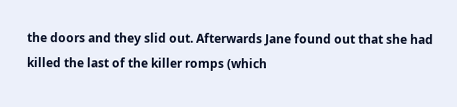the doors and they slid out. Afterwards Jane found out that she had killed the last of the killer romps (which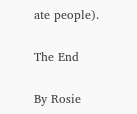ate people).

The End

By Rosie